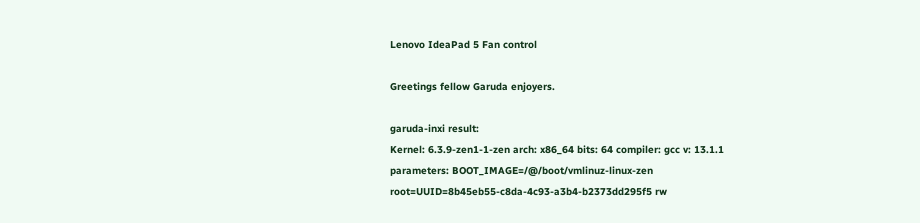Lenovo IdeaPad 5 Fan control

Greetings fellow Garuda enjoyers.

garuda-inxi result:
Kernel: 6.3.9-zen1-1-zen arch: x86_64 bits: 64 compiler: gcc v: 13.1.1
parameters: BOOT_IMAGE=/@/boot/vmlinuz-linux-zen
root=UUID=8b45eb55-c8da-4c93-a3b4-b2373dd295f5 rw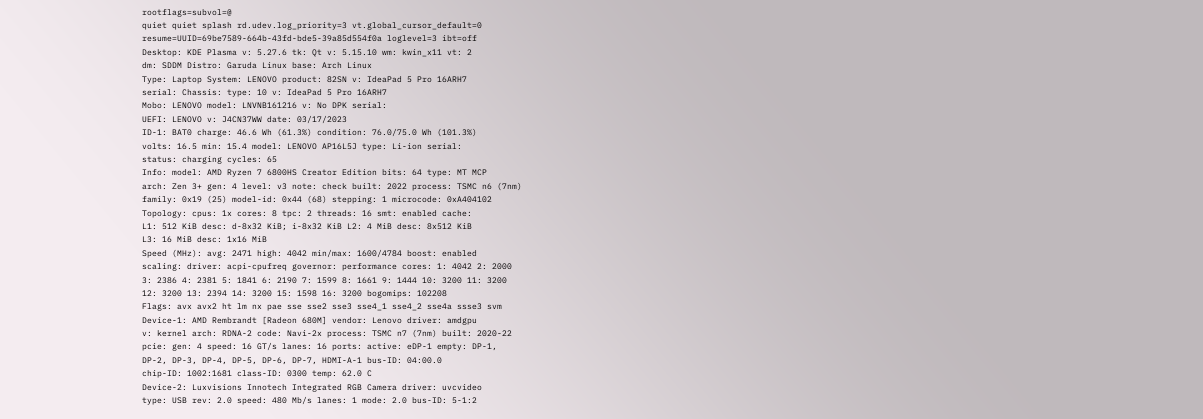rootflags=subvol=@
quiet quiet splash rd.udev.log_priority=3 vt.global_cursor_default=0
resume=UUID=69be7589-664b-43fd-bde5-39a85d554f0a loglevel=3 ibt=off
Desktop: KDE Plasma v: 5.27.6 tk: Qt v: 5.15.10 wm: kwin_x11 vt: 2
dm: SDDM Distro: Garuda Linux base: Arch Linux
Type: Laptop System: LENOVO product: 82SN v: IdeaPad 5 Pro 16ARH7
serial: Chassis: type: 10 v: IdeaPad 5 Pro 16ARH7
Mobo: LENOVO model: LNVNB161216 v: No DPK serial:
UEFI: LENOVO v: J4CN37WW date: 03/17/2023
ID-1: BAT0 charge: 46.6 Wh (61.3%) condition: 76.0/75.0 Wh (101.3%)
volts: 16.5 min: 15.4 model: LENOVO AP16L5J type: Li-ion serial:
status: charging cycles: 65
Info: model: AMD Ryzen 7 6800HS Creator Edition bits: 64 type: MT MCP
arch: Zen 3+ gen: 4 level: v3 note: check built: 2022 process: TSMC n6 (7nm)
family: 0x19 (25) model-id: 0x44 (68) stepping: 1 microcode: 0xA404102
Topology: cpus: 1x cores: 8 tpc: 2 threads: 16 smt: enabled cache:
L1: 512 KiB desc: d-8x32 KiB; i-8x32 KiB L2: 4 MiB desc: 8x512 KiB
L3: 16 MiB desc: 1x16 MiB
Speed (MHz): avg: 2471 high: 4042 min/max: 1600/4784 boost: enabled
scaling: driver: acpi-cpufreq governor: performance cores: 1: 4042 2: 2000
3: 2386 4: 2381 5: 1841 6: 2190 7: 1599 8: 1661 9: 1444 10: 3200 11: 3200
12: 3200 13: 2394 14: 3200 15: 1598 16: 3200 bogomips: 102208
Flags: avx avx2 ht lm nx pae sse sse2 sse3 sse4_1 sse4_2 sse4a ssse3 svm
Device-1: AMD Rembrandt [Radeon 680M] vendor: Lenovo driver: amdgpu
v: kernel arch: RDNA-2 code: Navi-2x process: TSMC n7 (7nm) built: 2020-22
pcie: gen: 4 speed: 16 GT/s lanes: 16 ports: active: eDP-1 empty: DP-1,
DP-2, DP-3, DP-4, DP-5, DP-6, DP-7, HDMI-A-1 bus-ID: 04:00.0
chip-ID: 1002:1681 class-ID: 0300 temp: 62.0 C
Device-2: Luxvisions Innotech Integrated RGB Camera driver: uvcvideo
type: USB rev: 2.0 speed: 480 Mb/s lanes: 1 mode: 2.0 bus-ID: 5-1:2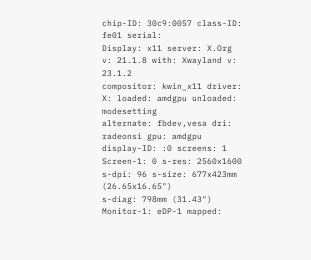chip-ID: 30c9:0057 class-ID: fe01 serial:
Display: x11 server: X.Org v: 21.1.8 with: Xwayland v: 23.1.2
compositor: kwin_x11 driver: X: loaded: amdgpu unloaded: modesetting
alternate: fbdev,vesa dri: radeonsi gpu: amdgpu display-ID: :0 screens: 1
Screen-1: 0 s-res: 2560x1600 s-dpi: 96 s-size: 677x423mm (26.65x16.65")
s-diag: 798mm (31.43")
Monitor-1: eDP-1 mapped: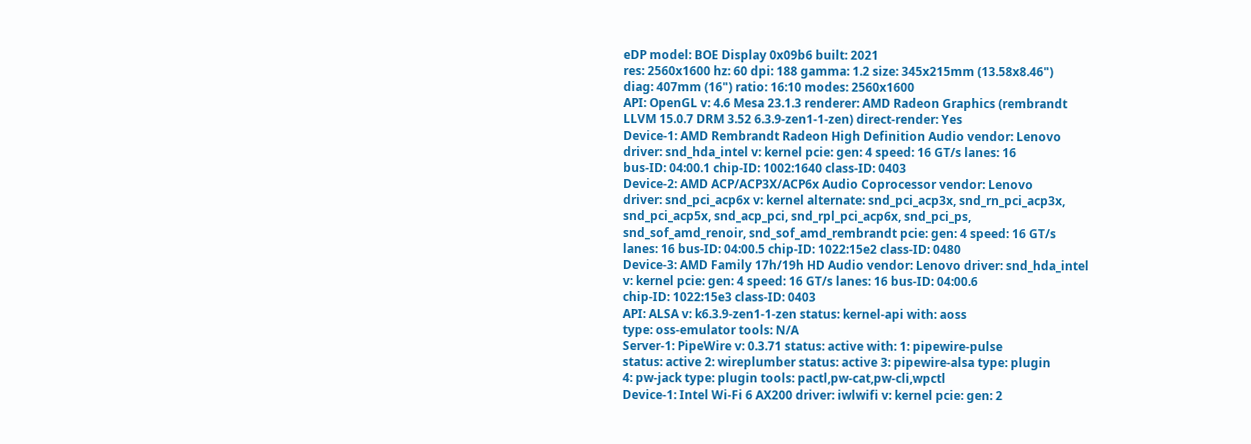eDP model: BOE Display 0x09b6 built: 2021
res: 2560x1600 hz: 60 dpi: 188 gamma: 1.2 size: 345x215mm (13.58x8.46")
diag: 407mm (16") ratio: 16:10 modes: 2560x1600
API: OpenGL v: 4.6 Mesa 23.1.3 renderer: AMD Radeon Graphics (rembrandt
LLVM 15.0.7 DRM 3.52 6.3.9-zen1-1-zen) direct-render: Yes
Device-1: AMD Rembrandt Radeon High Definition Audio vendor: Lenovo
driver: snd_hda_intel v: kernel pcie: gen: 4 speed: 16 GT/s lanes: 16
bus-ID: 04:00.1 chip-ID: 1002:1640 class-ID: 0403
Device-2: AMD ACP/ACP3X/ACP6x Audio Coprocessor vendor: Lenovo
driver: snd_pci_acp6x v: kernel alternate: snd_pci_acp3x, snd_rn_pci_acp3x,
snd_pci_acp5x, snd_acp_pci, snd_rpl_pci_acp6x, snd_pci_ps,
snd_sof_amd_renoir, snd_sof_amd_rembrandt pcie: gen: 4 speed: 16 GT/s
lanes: 16 bus-ID: 04:00.5 chip-ID: 1022:15e2 class-ID: 0480
Device-3: AMD Family 17h/19h HD Audio vendor: Lenovo driver: snd_hda_intel
v: kernel pcie: gen: 4 speed: 16 GT/s lanes: 16 bus-ID: 04:00.6
chip-ID: 1022:15e3 class-ID: 0403
API: ALSA v: k6.3.9-zen1-1-zen status: kernel-api with: aoss
type: oss-emulator tools: N/A
Server-1: PipeWire v: 0.3.71 status: active with: 1: pipewire-pulse
status: active 2: wireplumber status: active 3: pipewire-alsa type: plugin
4: pw-jack type: plugin tools: pactl,pw-cat,pw-cli,wpctl
Device-1: Intel Wi-Fi 6 AX200 driver: iwlwifi v: kernel pcie: gen: 2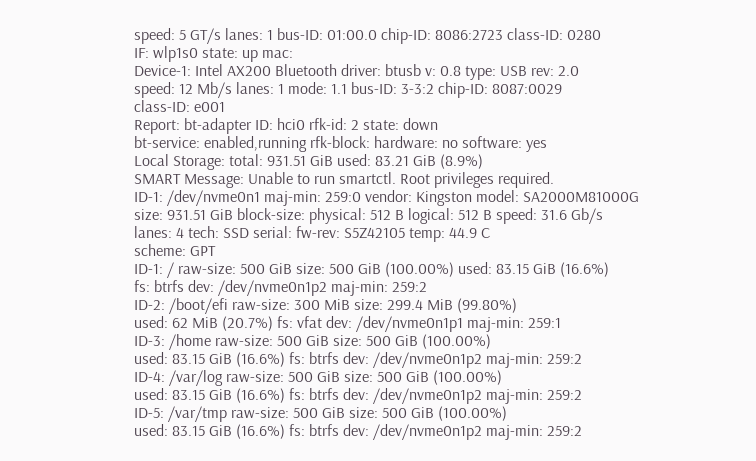speed: 5 GT/s lanes: 1 bus-ID: 01:00.0 chip-ID: 8086:2723 class-ID: 0280
IF: wlp1s0 state: up mac:
Device-1: Intel AX200 Bluetooth driver: btusb v: 0.8 type: USB rev: 2.0
speed: 12 Mb/s lanes: 1 mode: 1.1 bus-ID: 3-3:2 chip-ID: 8087:0029
class-ID: e001
Report: bt-adapter ID: hci0 rfk-id: 2 state: down
bt-service: enabled,running rfk-block: hardware: no software: yes
Local Storage: total: 931.51 GiB used: 83.21 GiB (8.9%)
SMART Message: Unable to run smartctl. Root privileges required.
ID-1: /dev/nvme0n1 maj-min: 259:0 vendor: Kingston model: SA2000M81000G
size: 931.51 GiB block-size: physical: 512 B logical: 512 B speed: 31.6 Gb/s
lanes: 4 tech: SSD serial: fw-rev: S5Z42105 temp: 44.9 C
scheme: GPT
ID-1: / raw-size: 500 GiB size: 500 GiB (100.00%) used: 83.15 GiB (16.6%)
fs: btrfs dev: /dev/nvme0n1p2 maj-min: 259:2
ID-2: /boot/efi raw-size: 300 MiB size: 299.4 MiB (99.80%)
used: 62 MiB (20.7%) fs: vfat dev: /dev/nvme0n1p1 maj-min: 259:1
ID-3: /home raw-size: 500 GiB size: 500 GiB (100.00%)
used: 83.15 GiB (16.6%) fs: btrfs dev: /dev/nvme0n1p2 maj-min: 259:2
ID-4: /var/log raw-size: 500 GiB size: 500 GiB (100.00%)
used: 83.15 GiB (16.6%) fs: btrfs dev: /dev/nvme0n1p2 maj-min: 259:2
ID-5: /var/tmp raw-size: 500 GiB size: 500 GiB (100.00%)
used: 83.15 GiB (16.6%) fs: btrfs dev: /dev/nvme0n1p2 maj-min: 259:2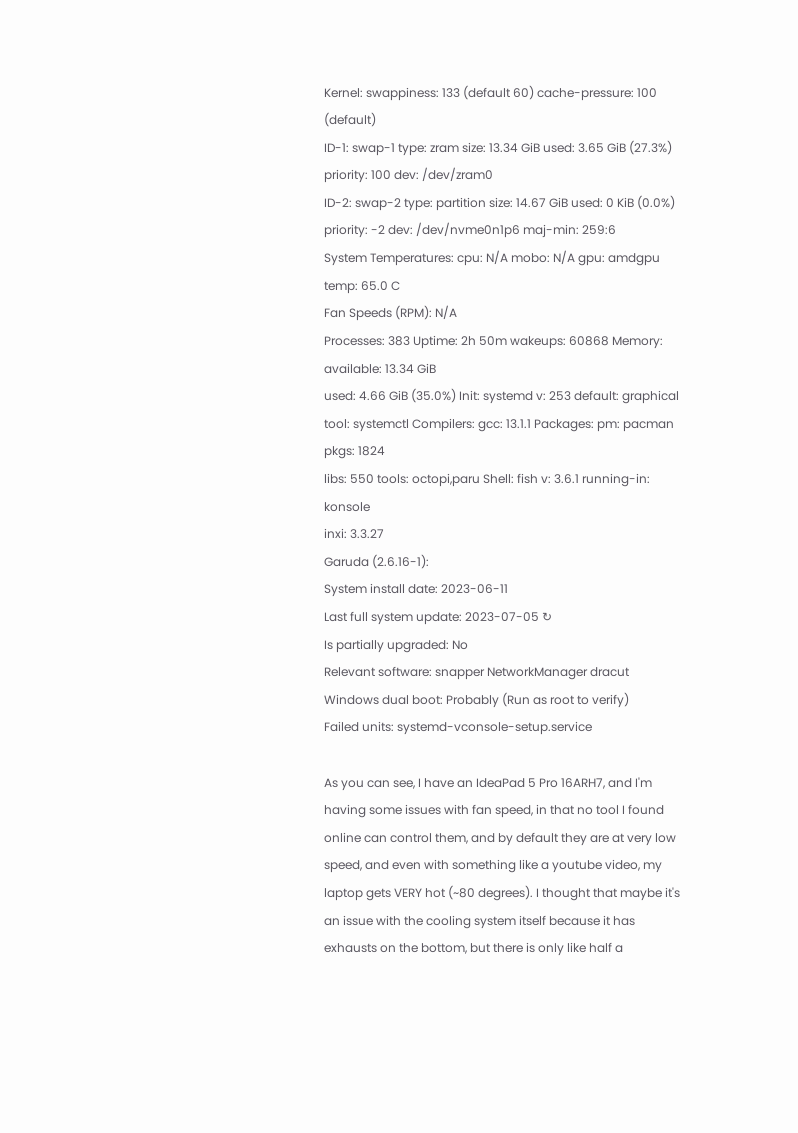Kernel: swappiness: 133 (default 60) cache-pressure: 100 (default)
ID-1: swap-1 type: zram size: 13.34 GiB used: 3.65 GiB (27.3%)
priority: 100 dev: /dev/zram0
ID-2: swap-2 type: partition size: 14.67 GiB used: 0 KiB (0.0%)
priority: -2 dev: /dev/nvme0n1p6 maj-min: 259:6
System Temperatures: cpu: N/A mobo: N/A gpu: amdgpu temp: 65.0 C
Fan Speeds (RPM): N/A
Processes: 383 Uptime: 2h 50m wakeups: 60868 Memory: available: 13.34 GiB
used: 4.66 GiB (35.0%) Init: systemd v: 253 default: graphical
tool: systemctl Compilers: gcc: 13.1.1 Packages: pm: pacman pkgs: 1824
libs: 550 tools: octopi,paru Shell: fish v: 3.6.1 running-in: konsole
inxi: 3.3.27
Garuda (2.6.16-1):
System install date: 2023-06-11
Last full system update: 2023-07-05 ↻
Is partially upgraded: No
Relevant software: snapper NetworkManager dracut
Windows dual boot: Probably (Run as root to verify)
Failed units: systemd-vconsole-setup.service

As you can see, I have an IdeaPad 5 Pro 16ARH7, and I'm having some issues with fan speed, in that no tool I found online can control them, and by default they are at very low speed, and even with something like a youtube video, my laptop gets VERY hot (~80 degrees). I thought that maybe it's an issue with the cooling system itself because it has exhausts on the bottom, but there is only like half a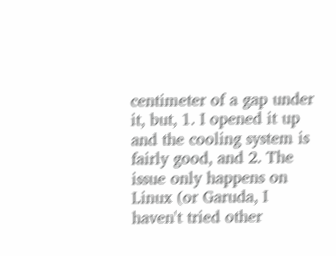centimeter of a gap under it, but, 1. I opened it up and the cooling system is fairly good, and 2. The issue only happens on Linux (or Garuda, I haven't tried other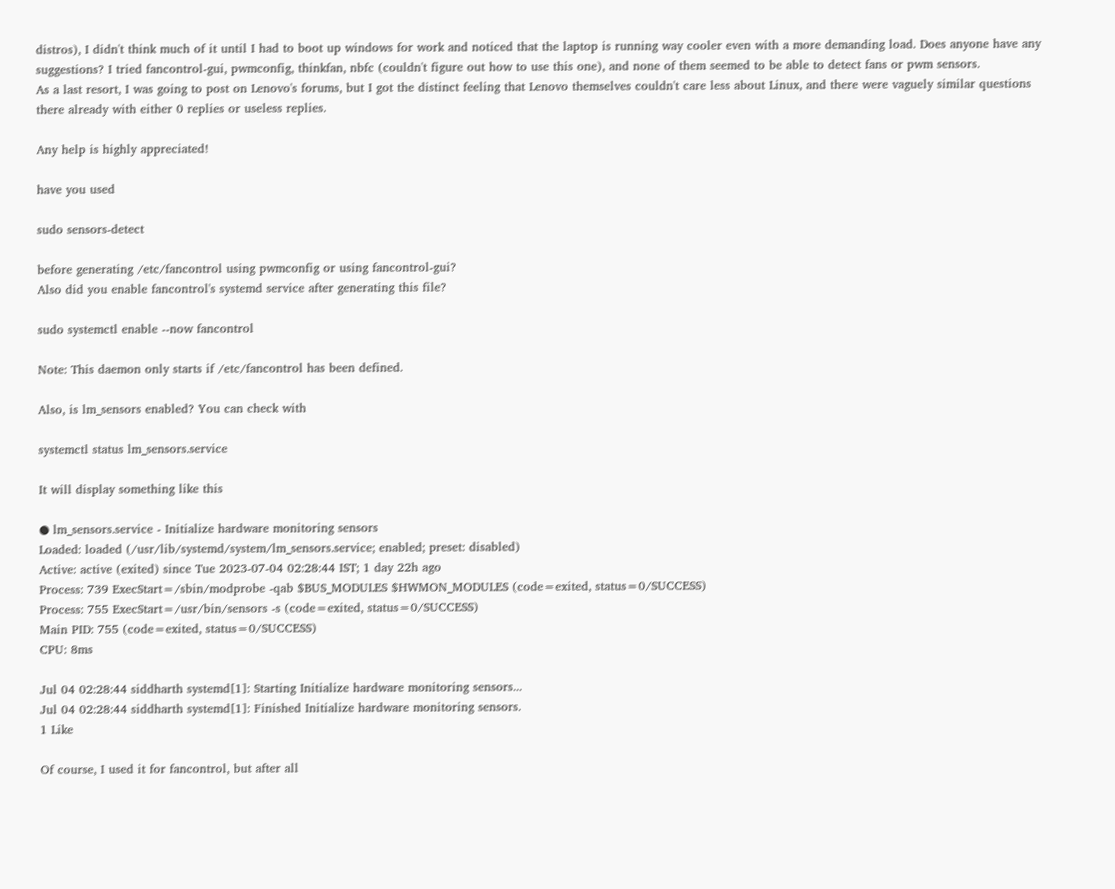distros), I didn't think much of it until I had to boot up windows for work and noticed that the laptop is running way cooler even with a more demanding load. Does anyone have any suggestions? I tried fancontrol-gui, pwmconfig, thinkfan, nbfc (couldn't figure out how to use this one), and none of them seemed to be able to detect fans or pwm sensors.
As a last resort, I was going to post on Lenovo's forums, but I got the distinct feeling that Lenovo themselves couldn't care less about Linux, and there were vaguely similar questions there already with either 0 replies or useless replies.

Any help is highly appreciated!

have you used

sudo sensors-detect

before generating /etc/fancontrol using pwmconfig or using fancontrol-gui?
Also did you enable fancontrol's systemd service after generating this file?

sudo systemctl enable --now fancontrol

Note: This daemon only starts if /etc/fancontrol has been defined.

Also, is lm_sensors enabled? You can check with

systemctl status lm_sensors.service

It will display something like this

● lm_sensors.service - Initialize hardware monitoring sensors
Loaded: loaded (/usr/lib/systemd/system/lm_sensors.service; enabled; preset: disabled)
Active: active (exited) since Tue 2023-07-04 02:28:44 IST; 1 day 22h ago
Process: 739 ExecStart=/sbin/modprobe -qab $BUS_MODULES $HWMON_MODULES (code=exited, status=0/SUCCESS)
Process: 755 ExecStart=/usr/bin/sensors -s (code=exited, status=0/SUCCESS)
Main PID: 755 (code=exited, status=0/SUCCESS)
CPU: 8ms

Jul 04 02:28:44 siddharth systemd[1]: Starting Initialize hardware monitoring sensors...
Jul 04 02:28:44 siddharth systemd[1]: Finished Initialize hardware monitoring sensors.
1 Like

Of course, I used it for fancontrol, but after all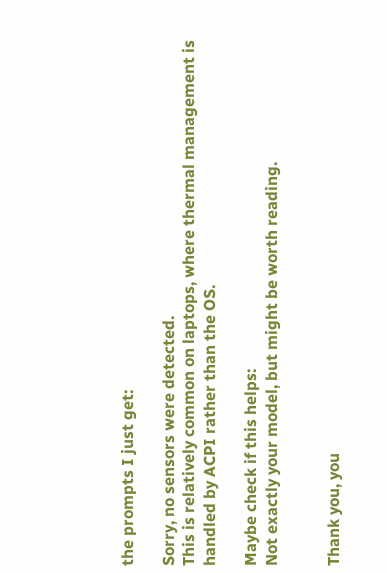the prompts I just get:

Sorry, no sensors were detected.
This is relatively common on laptops, where thermal management is
handled by ACPI rather than the OS.

Maybe check if this helps:
Not exactly your model, but might be worth reading.


Thank you, you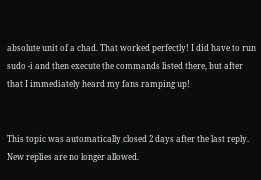absolute unit of a chad. That worked perfectly! I did have to run sudo -i and then execute the commands listed there, but after that I immediately heard my fans ramping up!


This topic was automatically closed 2 days after the last reply. New replies are no longer allowed.